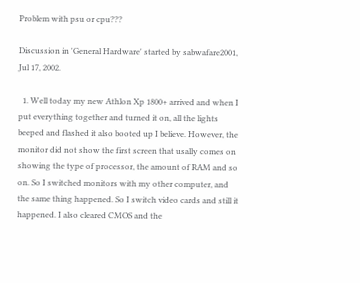Problem with psu or cpu???

Discussion in 'General Hardware' started by sabwafare2001, Jul 17, 2002.

  1. Well today my new Athlon Xp 1800+ arrived and when I put everything together and turned it on, all the lights beeped and flashed it also booted up I believe. However, the monitor did not show the first screen that usally comes on showing the type of processor, the amount of RAM and so on. So I switched monitors with my other computer, and the same thing happened. So I switch video cards and still it happened. I also cleared CMOS and the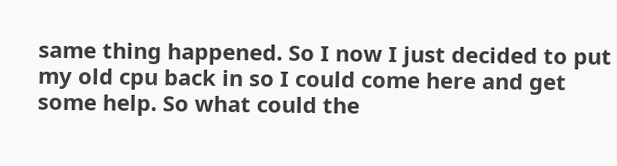same thing happened. So I now I just decided to put my old cpu back in so I could come here and get some help. So what could the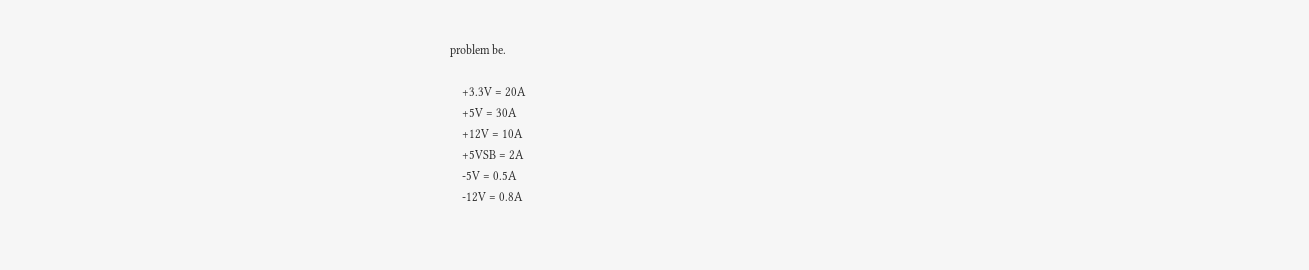problem be.

    +3.3V = 20A
    +5V = 30A
    +12V = 10A
    +5VSB = 2A
    -5V = 0.5A
    -12V = 0.8A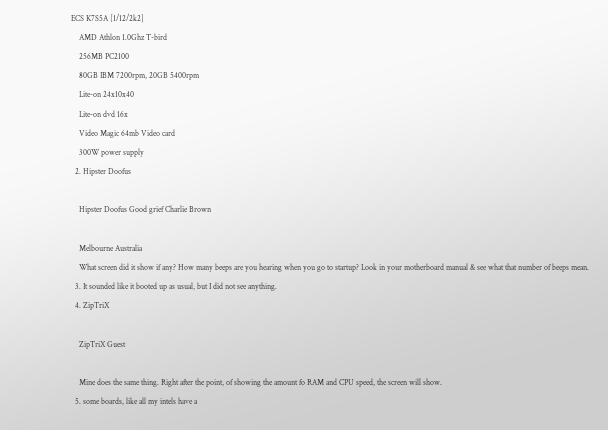ECS K7S5A [1/12/2k2]
    AMD Athlon 1.0Ghz T-bird
    256MB PC2100
    80GB IBM 7200rpm, 20GB 5400rpm
    Lite-on 24x10x40
    Lite-on dvd 16x
    Video Magic 64mb Video card
    300W power supply
  2. Hipster Doofus

    Hipster Doofus Good grief Charlie Brown

    Melbourne Australia
    What screen did it show if any? How many beeps are you hearing when you go to startup? Look in your motherboard manual & see what that number of beeps mean.
  3. It sounded like it booted up as usual, but I did not see anything.
  4. ZipTriX

    ZipTriX Guest

    Mine does the same thing. Right after the point, of showing the amount fo RAM and CPU speed, the screen will show.
  5. some boards, like all my intels have a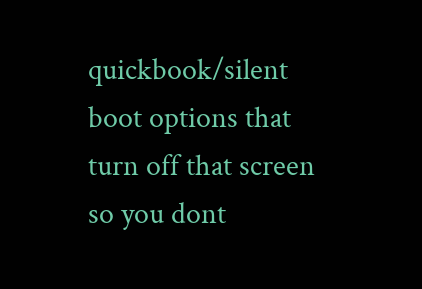quickbook/silent boot options that turn off that screen so you dont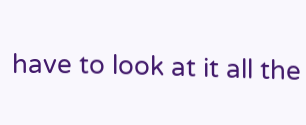have to look at it all the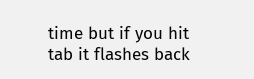time but if you hit tab it flashes back